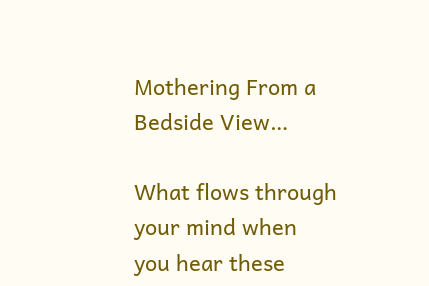Mothering From a Bedside View…

What flows through your mind when you hear these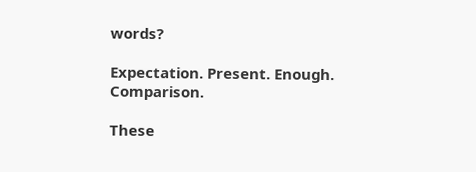words?

Expectation. Present. Enough. Comparison.

These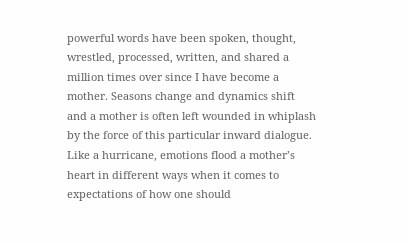powerful words have been spoken, thought, wrestled, processed, written, and shared a million times over since I have become a mother. Seasons change and dynamics shift and a mother is often left wounded in whiplash by the force of this particular inward dialogue. Like a hurricane, emotions flood a mother’s heart in different ways when it comes to expectations of how one should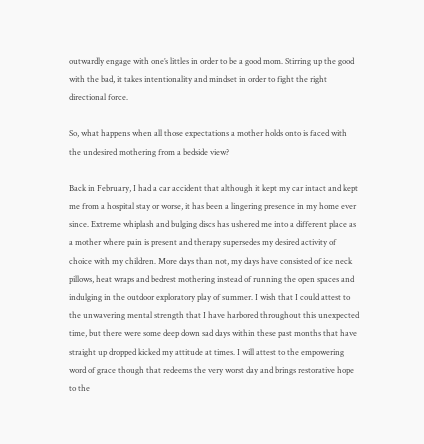outwardly engage with one’s littles in order to be a good mom. Stirring up the good with the bad, it takes intentionality and mindset in order to fight the right directional force.

So, what happens when all those expectations a mother holds onto is faced with the undesired mothering from a bedside view?

Back in February, I had a car accident that although it kept my car intact and kept me from a hospital stay or worse, it has been a lingering presence in my home ever since. Extreme whiplash and bulging discs has ushered me into a different place as a mother where pain is present and therapy supersedes my desired activity of choice with my children. More days than not, my days have consisted of ice neck pillows, heat wraps and bedrest mothering instead of running the open spaces and indulging in the outdoor exploratory play of summer. I wish that I could attest to the unwavering mental strength that I have harbored throughout this unexpected time, but there were some deep down sad days within these past months that have straight up dropped kicked my attitude at times. I will attest to the empowering word of grace though that redeems the very worst day and brings restorative hope to the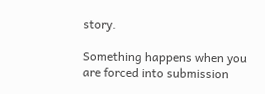story.

Something happens when you are forced into submission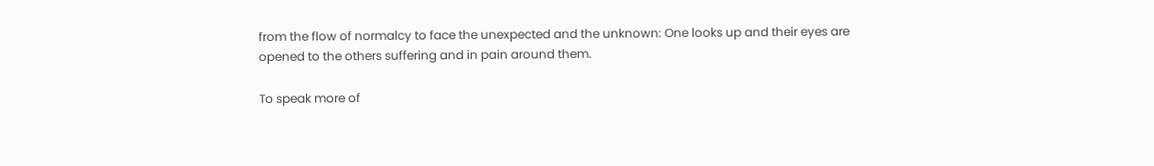from the flow of normalcy to face the unexpected and the unknown: One looks up and their eyes are opened to the others suffering and in pain around them.

To speak more of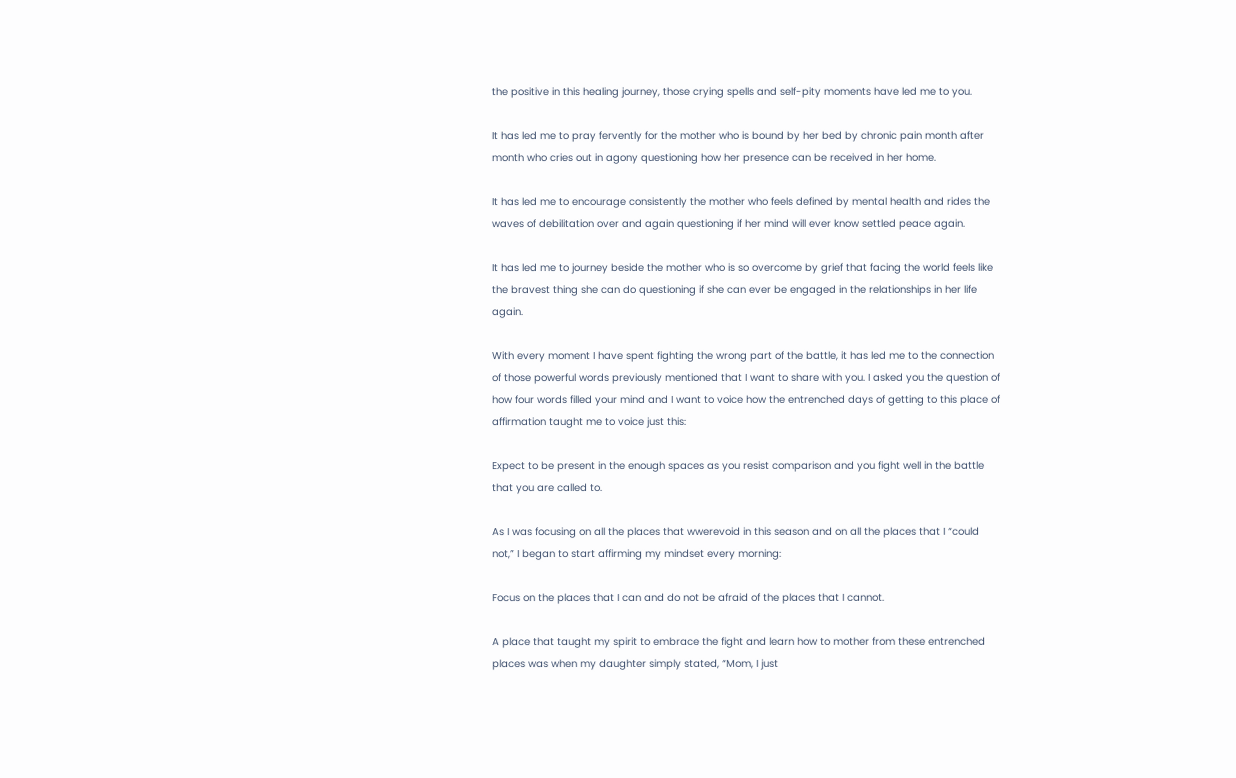the positive in this healing journey, those crying spells and self-pity moments have led me to you.

It has led me to pray fervently for the mother who is bound by her bed by chronic pain month after month who cries out in agony questioning how her presence can be received in her home.

It has led me to encourage consistently the mother who feels defined by mental health and rides the waves of debilitation over and again questioning if her mind will ever know settled peace again.

It has led me to journey beside the mother who is so overcome by grief that facing the world feels like the bravest thing she can do questioning if she can ever be engaged in the relationships in her life again.

With every moment I have spent fighting the wrong part of the battle, it has led me to the connection of those powerful words previously mentioned that I want to share with you. I asked you the question of how four words filled your mind and I want to voice how the entrenched days of getting to this place of affirmation taught me to voice just this:

Expect to be present in the enough spaces as you resist comparison and you fight well in the battle that you are called to.

As I was focusing on all the places that wwerevoid in this season and on all the places that I “could not,” I began to start affirming my mindset every morning:

Focus on the places that I can and do not be afraid of the places that I cannot.

A place that taught my spirit to embrace the fight and learn how to mother from these entrenched places was when my daughter simply stated, “Mom, I just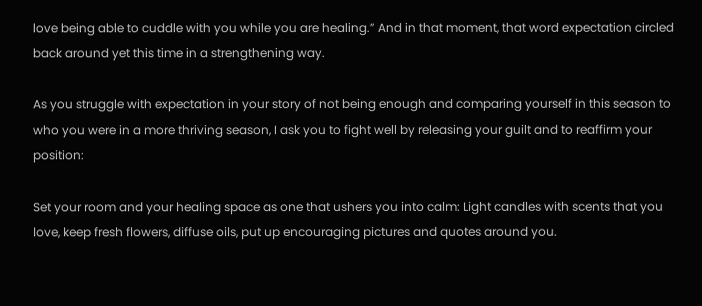love being able to cuddle with you while you are healing.” And in that moment, that word expectation circled back around yet this time in a strengthening way.

As you struggle with expectation in your story of not being enough and comparing yourself in this season to who you were in a more thriving season, I ask you to fight well by releasing your guilt and to reaffirm your position:

Set your room and your healing space as one that ushers you into calm: Light candles with scents that you love, keep fresh flowers, diffuse oils, put up encouraging pictures and quotes around you.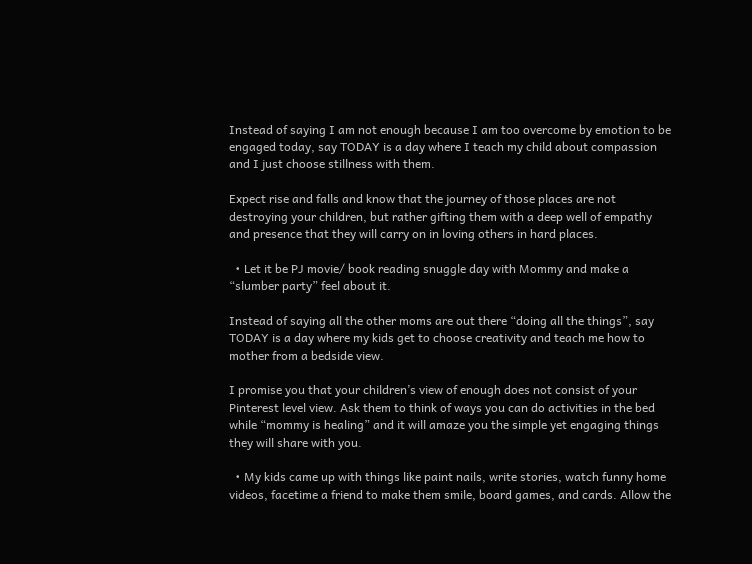Instead of saying I am not enough because I am too overcome by emotion to be engaged today, say TODAY is a day where I teach my child about compassion and I just choose stillness with them.

Expect rise and falls and know that the journey of those places are not destroying your children, but rather gifting them with a deep well of empathy and presence that they will carry on in loving others in hard places.

  • Let it be PJ movie/ book reading snuggle day with Mommy and make a “slumber party” feel about it.

Instead of saying all the other moms are out there “doing all the things”, say TODAY is a day where my kids get to choose creativity and teach me how to mother from a bedside view.

I promise you that your children’s view of enough does not consist of your Pinterest level view. Ask them to think of ways you can do activities in the bed while “mommy is healing” and it will amaze you the simple yet engaging things they will share with you.

  • My kids came up with things like paint nails, write stories, watch funny home videos, facetime a friend to make them smile, board games, and cards. Allow the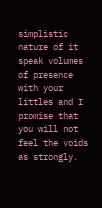simplistic nature of it speak volumes of presence with your littles and I promise that you will not feel the voids as strongly.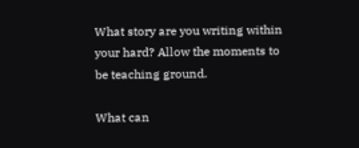What story are you writing within your hard? Allow the moments to be teaching ground.

What can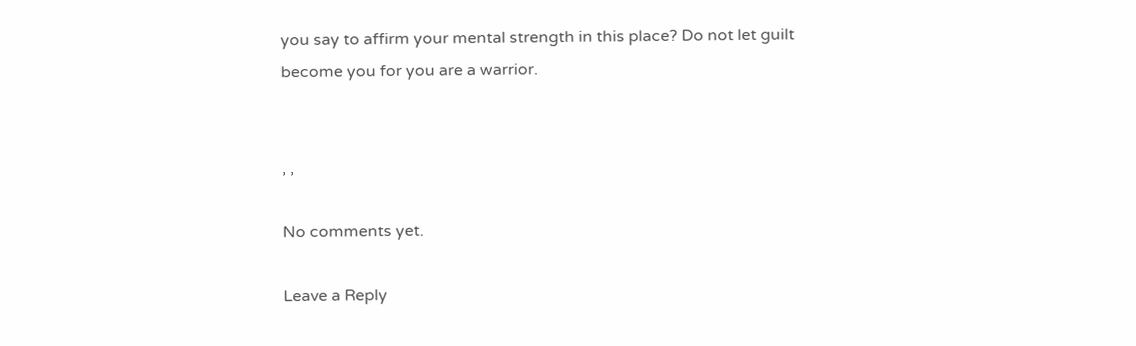you say to affirm your mental strength in this place? Do not let guilt become you for you are a warrior.


, ,

No comments yet.

Leave a Reply